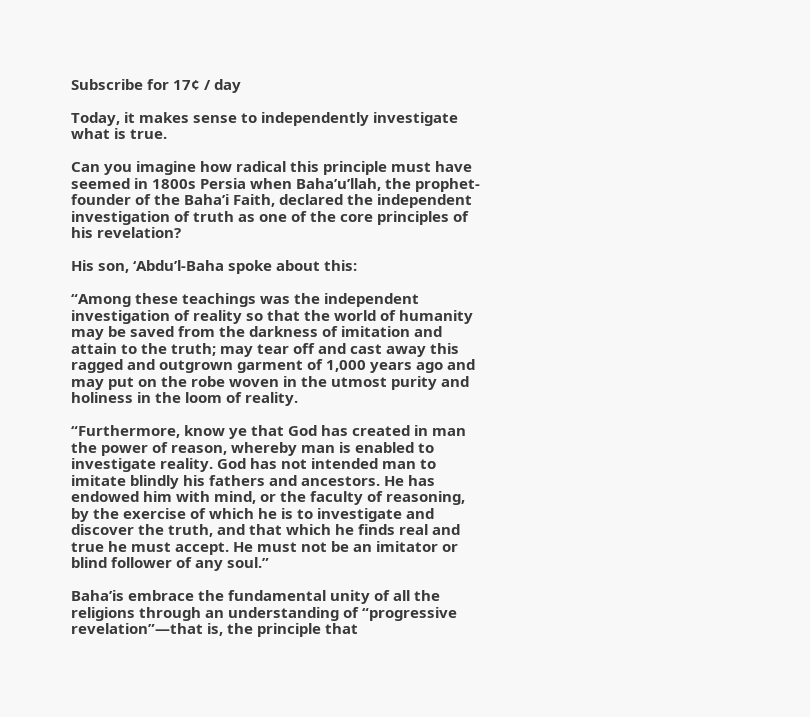Subscribe for 17¢ / day

Today, it makes sense to independently investigate what is true.

Can you imagine how radical this principle must have seemed in 1800s Persia when Baha’u’llah, the prophet-founder of the Baha’i Faith, declared the independent investigation of truth as one of the core principles of his revelation?

His son, ‘Abdu’l-Baha spoke about this:

“Among these teachings was the independent investigation of reality so that the world of humanity may be saved from the darkness of imitation and attain to the truth; may tear off and cast away this ragged and outgrown garment of 1,000 years ago and may put on the robe woven in the utmost purity and holiness in the loom of reality.

“Furthermore, know ye that God has created in man the power of reason, whereby man is enabled to investigate reality. God has not intended man to imitate blindly his fathers and ancestors. He has endowed him with mind, or the faculty of reasoning, by the exercise of which he is to investigate and discover the truth, and that which he finds real and true he must accept. He must not be an imitator or blind follower of any soul.”

Baha’is embrace the fundamental unity of all the religions through an understanding of “progressive revelation”—that is, the principle that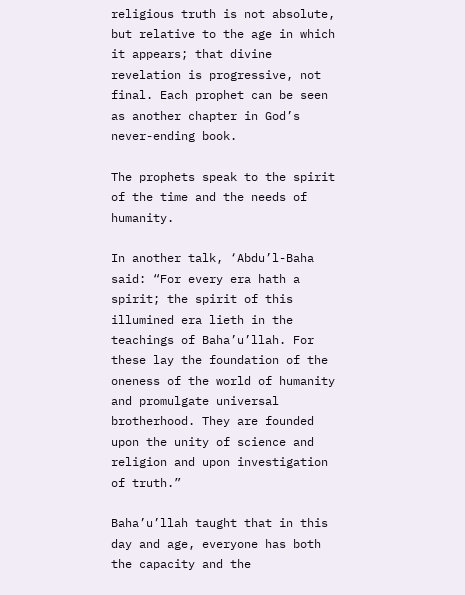religious truth is not absolute, but relative to the age in which it appears; that divine revelation is progressive, not final. Each prophet can be seen as another chapter in God’s never-ending book.

The prophets speak to the spirit of the time and the needs of humanity.

In another talk, ‘Abdu’l-Baha said: “For every era hath a spirit; the spirit of this illumined era lieth in the teachings of Baha’u’llah. For these lay the foundation of the oneness of the world of humanity and promulgate universal brotherhood. They are founded upon the unity of science and religion and upon investigation of truth.”

Baha’u’llah taught that in this day and age, everyone has both the capacity and the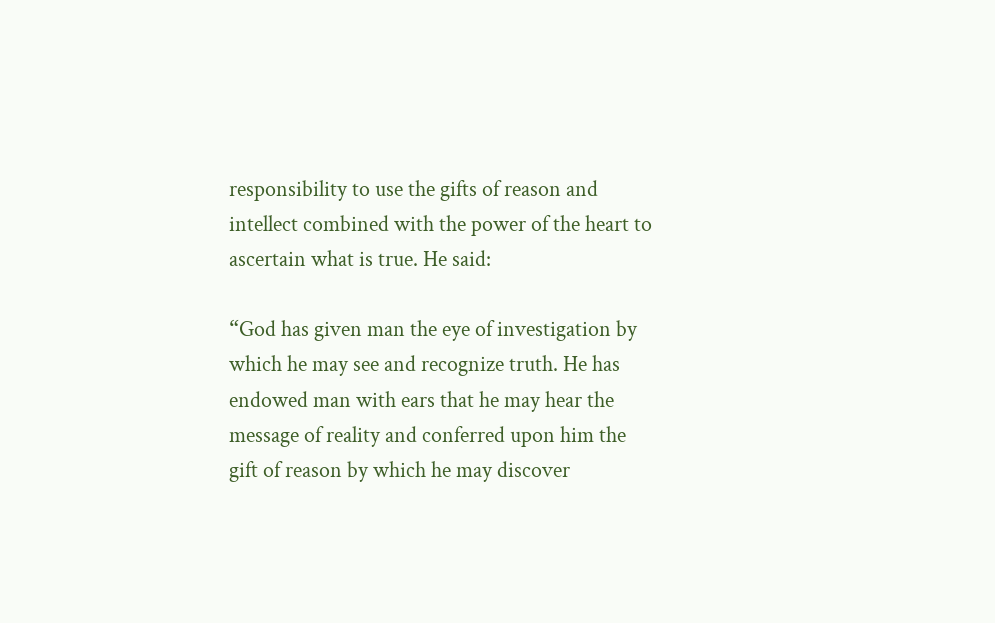responsibility to use the gifts of reason and intellect combined with the power of the heart to ascertain what is true. He said:

“God has given man the eye of investigation by which he may see and recognize truth. He has endowed man with ears that he may hear the message of reality and conferred upon him the gift of reason by which he may discover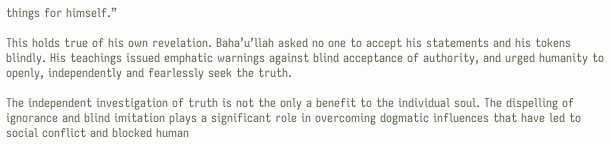things for himself.”

This holds true of his own revelation. Baha’u’llah asked no one to accept his statements and his tokens blindly. His teachings issued emphatic warnings against blind acceptance of authority, and urged humanity to openly, independently and fearlessly seek the truth.

The independent investigation of truth is not the only a benefit to the individual soul. The dispelling of ignorance and blind imitation plays a significant role in overcoming dogmatic influences that have led to social conflict and blocked human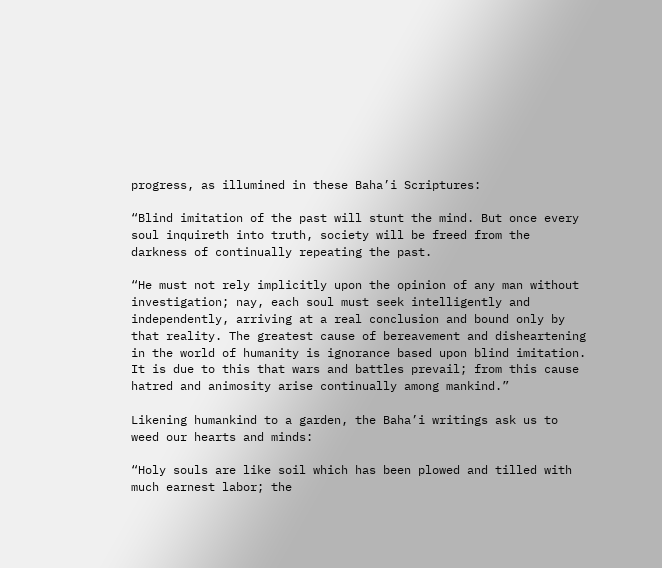progress, as illumined in these Baha’i Scriptures:

“Blind imitation of the past will stunt the mind. But once every soul inquireth into truth, society will be freed from the darkness of continually repeating the past.

“He must not rely implicitly upon the opinion of any man without investigation; nay, each soul must seek intelligently and independently, arriving at a real conclusion and bound only by that reality. The greatest cause of bereavement and disheartening in the world of humanity is ignorance based upon blind imitation. It is due to this that wars and battles prevail; from this cause hatred and animosity arise continually among mankind.”

Likening humankind to a garden, the Baha’i writings ask us to weed our hearts and minds:

“Holy souls are like soil which has been plowed and tilled with much earnest labor; the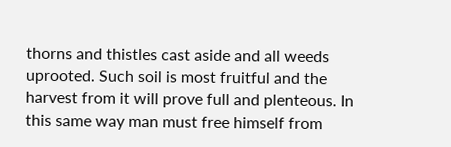thorns and thistles cast aside and all weeds uprooted. Such soil is most fruitful and the harvest from it will prove full and plenteous. In this same way man must free himself from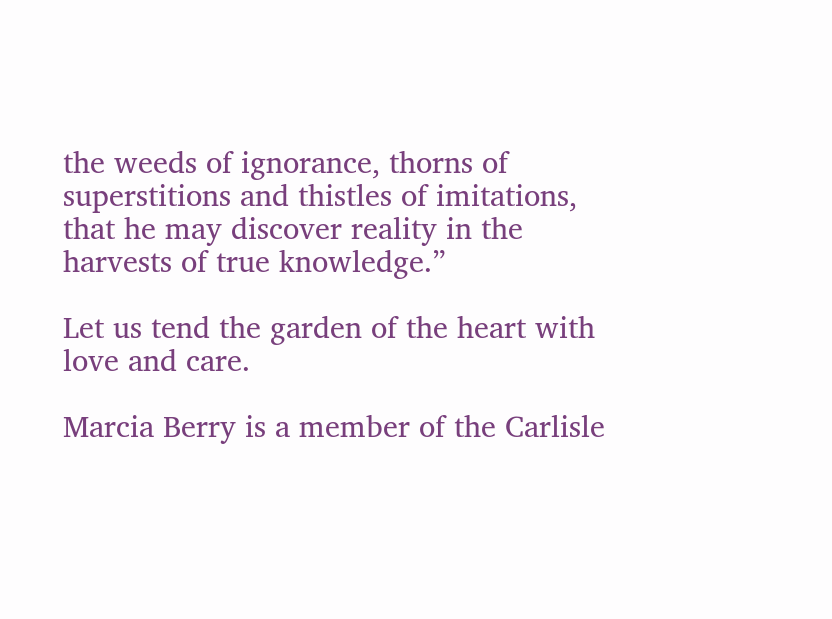the weeds of ignorance, thorns of superstitions and thistles of imitations, that he may discover reality in the harvests of true knowledge.”

Let us tend the garden of the heart with love and care.

Marcia Berry is a member of the Carlisle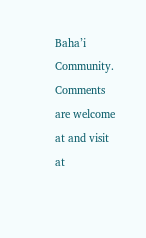Baha’i Community. Comments are welcome at and visit at